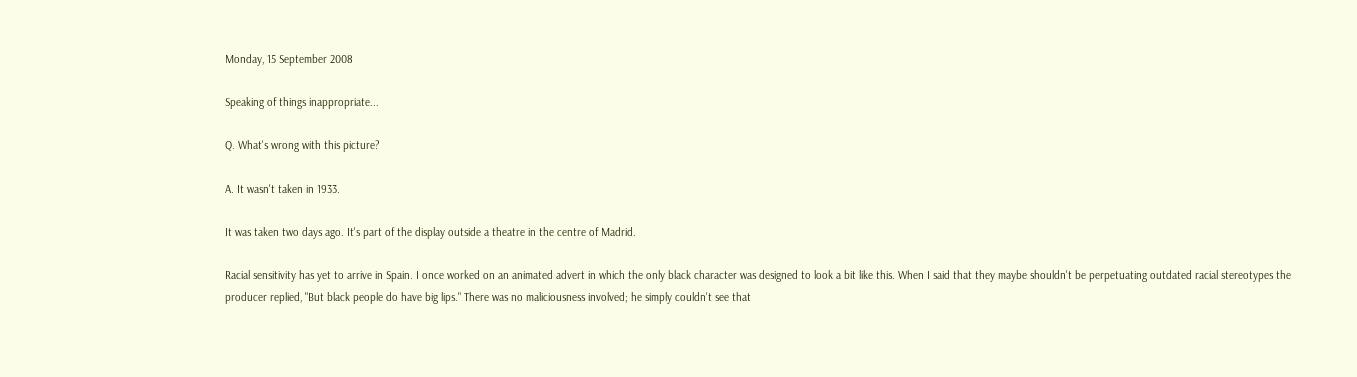Monday, 15 September 2008

Speaking of things inappropriate...

Q. What's wrong with this picture?

A. It wasn't taken in 1933.

It was taken two days ago. It's part of the display outside a theatre in the centre of Madrid.

Racial sensitivity has yet to arrive in Spain. I once worked on an animated advert in which the only black character was designed to look a bit like this. When I said that they maybe shouldn't be perpetuating outdated racial stereotypes the producer replied, "But black people do have big lips." There was no maliciousness involved; he simply couldn't see that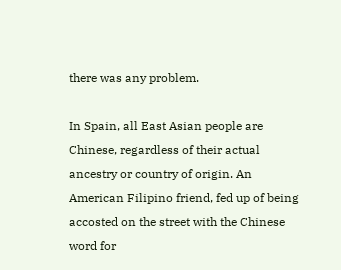there was any problem.

In Spain, all East Asian people are Chinese, regardless of their actual ancestry or country of origin. An American Filipino friend, fed up of being accosted on the street with the Chinese word for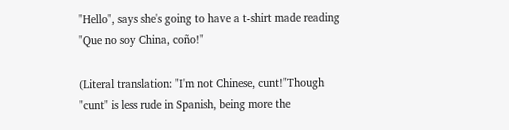"Hello", says she's going to have a t-shirt made reading "Que no soy China, coño!"

(Literal translation: "I'm not Chinese, cunt!"Though "cunt" is less rude in Spanish, being more the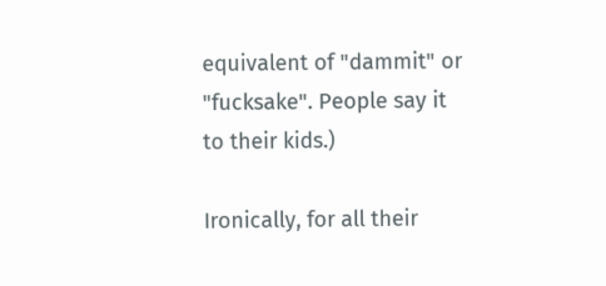equivalent of "dammit" or "fucksake". People say it to their kids.)

Ironically, for all their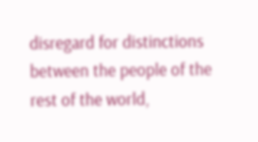disregard for distinctions between the people of the rest of the world,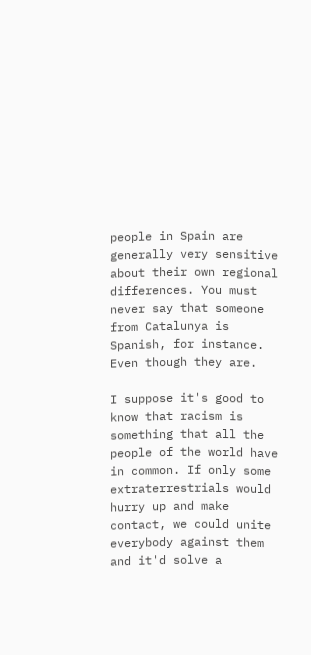people in Spain are generally very sensitive about their own regional differences. You must never say that someone from Catalunya is Spanish, for instance. Even though they are.

I suppose it's good to know that racism is something that all the people of the world have in common. If only some extraterrestrials would hurry up and make contact, we could unite everybody against them and it'd solve a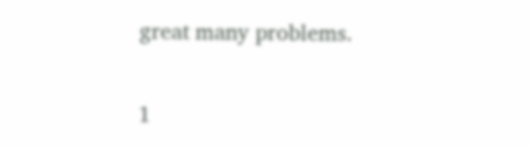great many problems.

1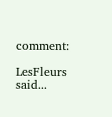comment:

LesFleurs said...